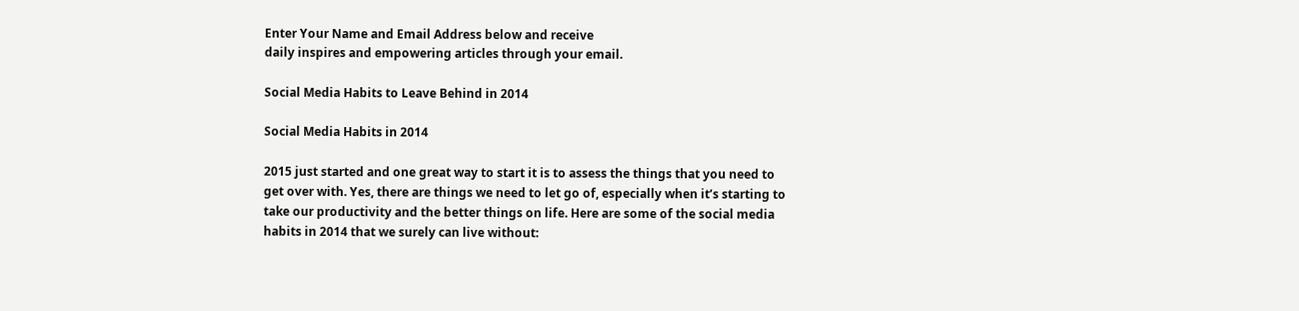Enter Your Name and Email Address below and receive
daily inspires and empowering articles through your email.

Social Media Habits to Leave Behind in 2014

Social Media Habits in 2014

2015 just started and one great way to start it is to assess the things that you need to get over with. Yes, there are things we need to let go of, especially when it’s starting to take our productivity and the better things on life. Here are some of the social media habits in 2014 that we surely can live without: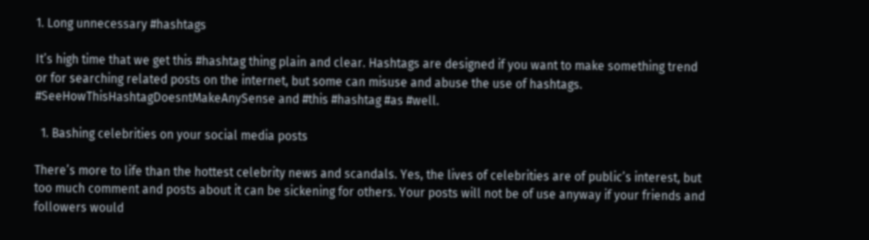1. Long unnecessary #hashtags

It’s high time that we get this #hashtag thing plain and clear. Hashtags are designed if you want to make something trend or for searching related posts on the internet, but some can misuse and abuse the use of hashtags. #SeeHowThisHashtagDoesntMakeAnySense and #this #hashtag #as #well.

  1. Bashing celebrities on your social media posts

There’s more to life than the hottest celebrity news and scandals. Yes, the lives of celebrities are of public’s interest, but too much comment and posts about it can be sickening for others. Your posts will not be of use anyway if your friends and followers would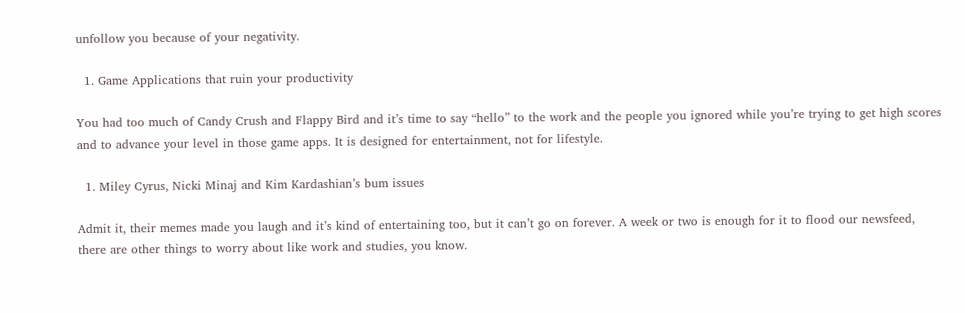unfollow you because of your negativity.

  1. Game Applications that ruin your productivity

You had too much of Candy Crush and Flappy Bird and it’s time to say “hello” to the work and the people you ignored while you’re trying to get high scores and to advance your level in those game apps. It is designed for entertainment, not for lifestyle.

  1. Miley Cyrus, Nicki Minaj and Kim Kardashian’s bum issues

Admit it, their memes made you laugh and it’s kind of entertaining too, but it can’t go on forever. A week or two is enough for it to flood our newsfeed, there are other things to worry about like work and studies, you know.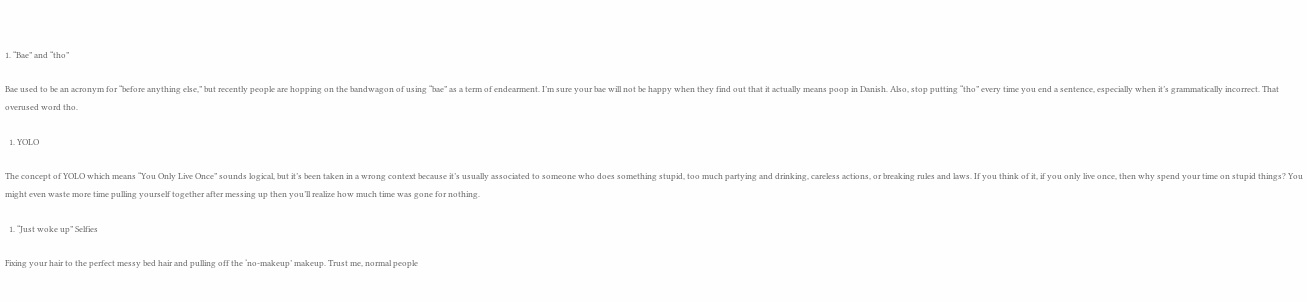1. “Bae” and “tho”

Bae used to be an acronym for “before anything else,” but recently people are hopping on the bandwagon of using “bae” as a term of endearment. I’m sure your bae will not be happy when they find out that it actually means poop in Danish. Also, stop putting “tho” every time you end a sentence, especially when it’s grammatically incorrect. That overused word tho.

  1. YOLO

The concept of YOLO which means “You Only Live Once” sounds logical, but it’s been taken in a wrong context because it’s usually associated to someone who does something stupid, too much partying and drinking, careless actions, or breaking rules and laws. If you think of it, if you only live once, then why spend your time on stupid things? You might even waste more time pulling yourself together after messing up then you’ll realize how much time was gone for nothing.

  1. “Just woke up” Selfies

Fixing your hair to the perfect messy bed hair and pulling off the ‘no-makeup’ makeup. Trust me, normal people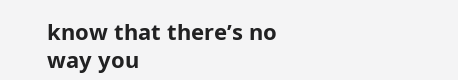know that there’s no way you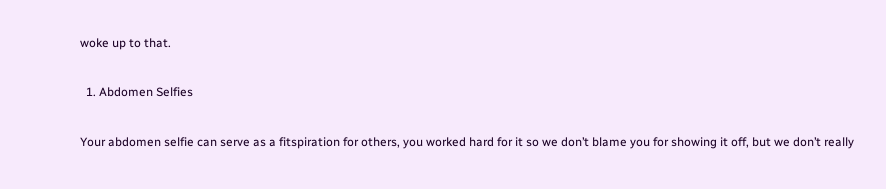woke up to that.

  1. Abdomen Selfies

Your abdomen selfie can serve as a fitspiration for others, you worked hard for it so we don’t blame you for showing it off, but we don’t really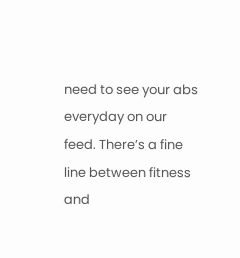need to see your abs everyday on our feed. There’s a fine line between fitness and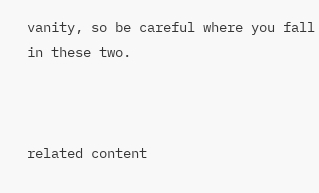vanity, so be careful where you fall in these two.



related content